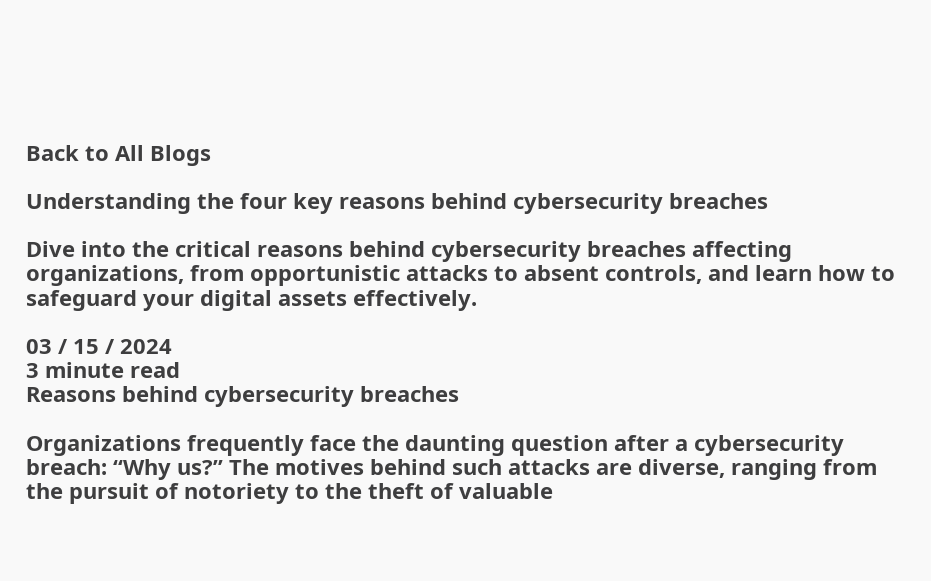Back to All Blogs

Understanding the four key reasons behind cybersecurity breaches

Dive into the critical reasons behind cybersecurity breaches affecting organizations, from opportunistic attacks to absent controls, and learn how to safeguard your digital assets effectively.

03 / 15 / 2024
3 minute read
Reasons behind cybersecurity breaches

Organizations frequently face the daunting question after a cybersecurity breach: “Why us?” The motives behind such attacks are diverse, ranging from the pursuit of notoriety to the theft of valuable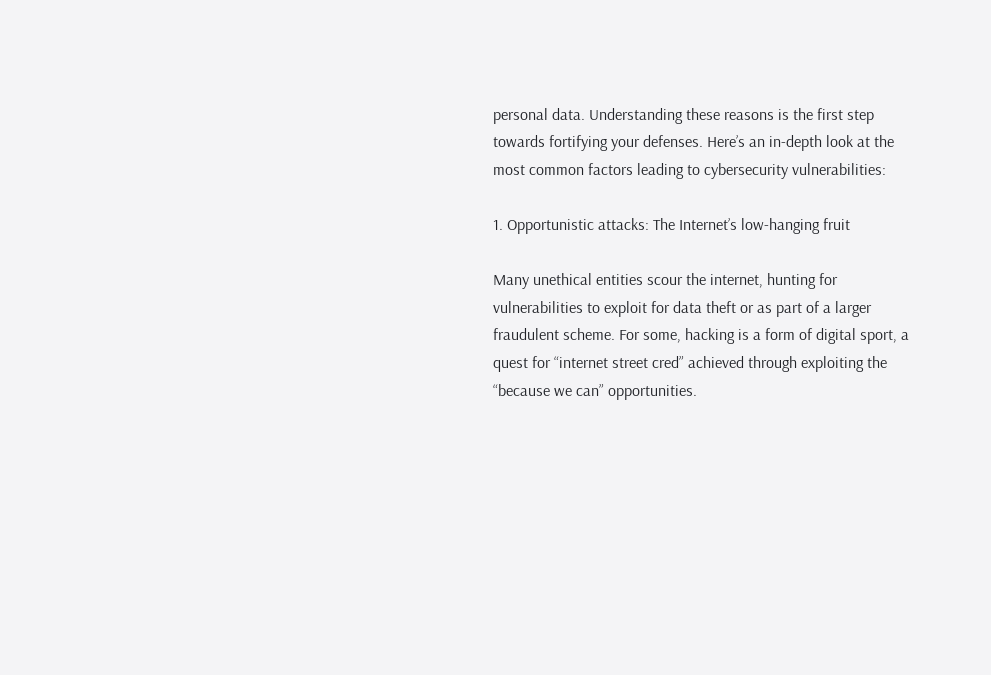personal data. Understanding these reasons is the first step towards fortifying your defenses. Here’s an in-depth look at the most common factors leading to cybersecurity vulnerabilities:

1. Opportunistic attacks: The Internet’s low-hanging fruit

Many unethical entities scour the internet, hunting for vulnerabilities to exploit for data theft or as part of a larger fraudulent scheme. For some, hacking is a form of digital sport, a quest for “internet street cred” achieved through exploiting the “because we can” opportunities.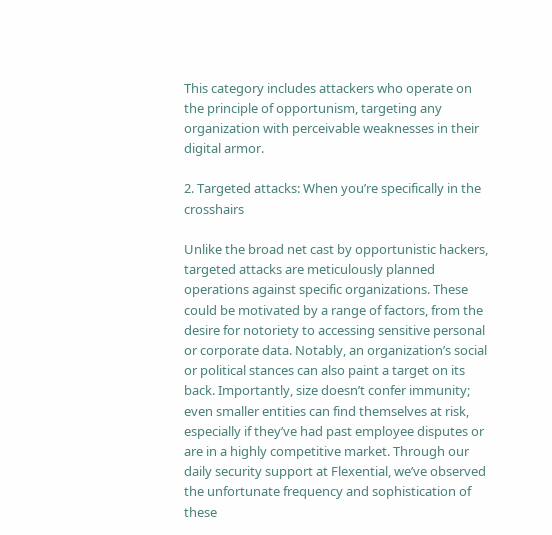This category includes attackers who operate on the principle of opportunism, targeting any organization with perceivable weaknesses in their digital armor.

2. Targeted attacks: When you’re specifically in the crosshairs

Unlike the broad net cast by opportunistic hackers, targeted attacks are meticulously planned operations against specific organizations. These could be motivated by a range of factors, from the desire for notoriety to accessing sensitive personal or corporate data. Notably, an organization’s social or political stances can also paint a target on its back. Importantly, size doesn’t confer immunity; even smaller entities can find themselves at risk, especially if they’ve had past employee disputes or are in a highly competitive market. Through our daily security support at Flexential, we’ve observed the unfortunate frequency and sophistication of these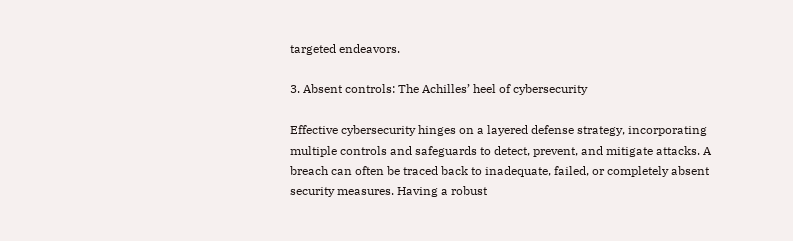targeted endeavors.

3. Absent controls: The Achilles’ heel of cybersecurity

Effective cybersecurity hinges on a layered defense strategy, incorporating multiple controls and safeguards to detect, prevent, and mitigate attacks. A breach can often be traced back to inadequate, failed, or completely absent security measures. Having a robust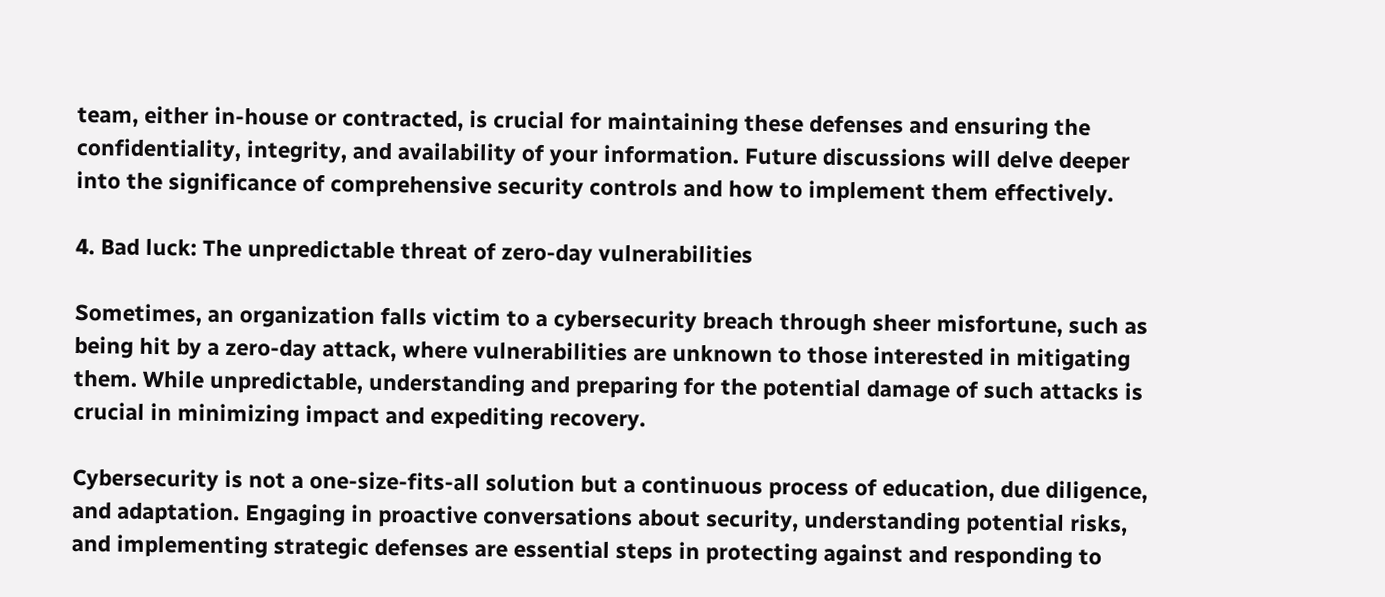team, either in-house or contracted, is crucial for maintaining these defenses and ensuring the confidentiality, integrity, and availability of your information. Future discussions will delve deeper into the significance of comprehensive security controls and how to implement them effectively.

4. Bad luck: The unpredictable threat of zero-day vulnerabilities

Sometimes, an organization falls victim to a cybersecurity breach through sheer misfortune, such as being hit by a zero-day attack, where vulnerabilities are unknown to those interested in mitigating them. While unpredictable, understanding and preparing for the potential damage of such attacks is crucial in minimizing impact and expediting recovery.

Cybersecurity is not a one-size-fits-all solution but a continuous process of education, due diligence, and adaptation. Engaging in proactive conversations about security, understanding potential risks, and implementing strategic defenses are essential steps in protecting against and responding to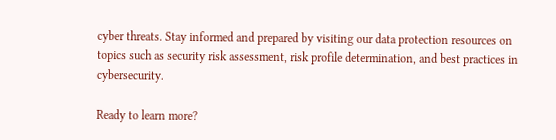cyber threats. Stay informed and prepared by visiting our data protection resources on topics such as security risk assessment, risk profile determination, and best practices in cybersecurity.

Ready to learn more?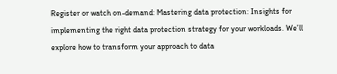Register or watch on-demand: Mastering data protection: Insights for implementing the right data protection strategy for your workloads. We’ll explore how to transform your approach to data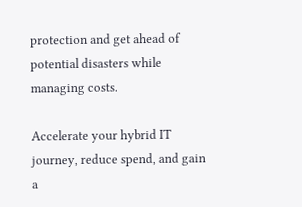protection and get ahead of potential disasters while managing costs.

Accelerate your hybrid IT journey, reduce spend, and gain a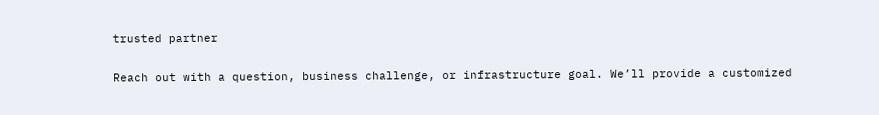trusted partner

Reach out with a question, business challenge, or infrastructure goal. We’ll provide a customized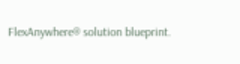FlexAnywhere® solution blueprint.